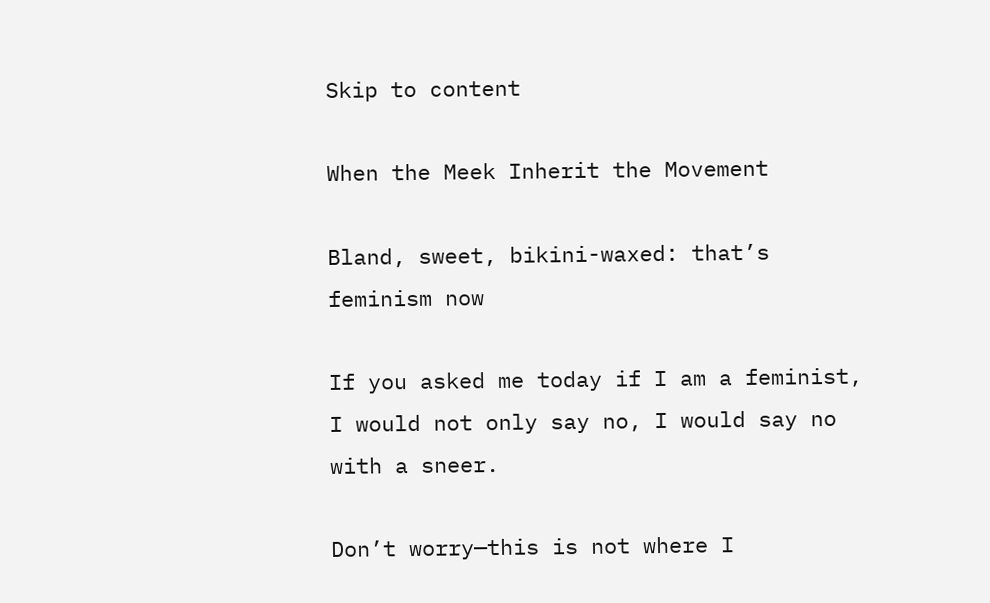Skip to content

When the Meek Inherit the Movement

Bland, sweet, bikini-waxed: that’s feminism now

If you asked me today if I am a feminist, I would not only say no, I would say no with a sneer.

Don’t worry—this is not where I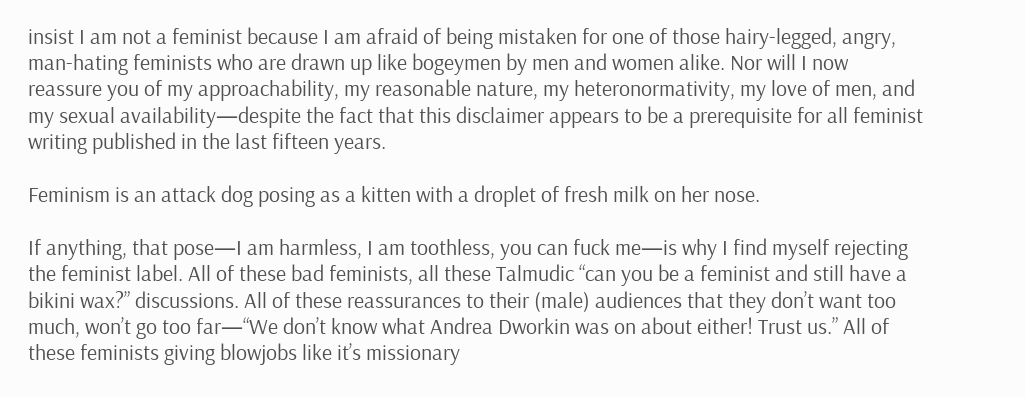insist I am not a feminist because I am afraid of being mistaken for one of those hairy-legged, angry, man-hating feminists who are drawn up like bogeymen by men and women alike. Nor will I now reassure you of my approachability, my reasonable nature, my heteronormativity, my love of men, and my sexual availability—despite the fact that this disclaimer appears to be a prerequisite for all feminist writing published in the last fifteen years.

Feminism is an attack dog posing as a kitten with a droplet of fresh milk on her nose.

If anything, that pose—I am harmless, I am toothless, you can fuck me—is why I find myself rejecting the feminist label. All of these bad feminists, all these Talmudic “can you be a feminist and still have a bikini wax?” discussions. All of these reassurances to their (male) audiences that they don’t want too much, won’t go too far—“We don’t know what Andrea Dworkin was on about either! Trust us.” All of these feminists giving blowjobs like it’s missionary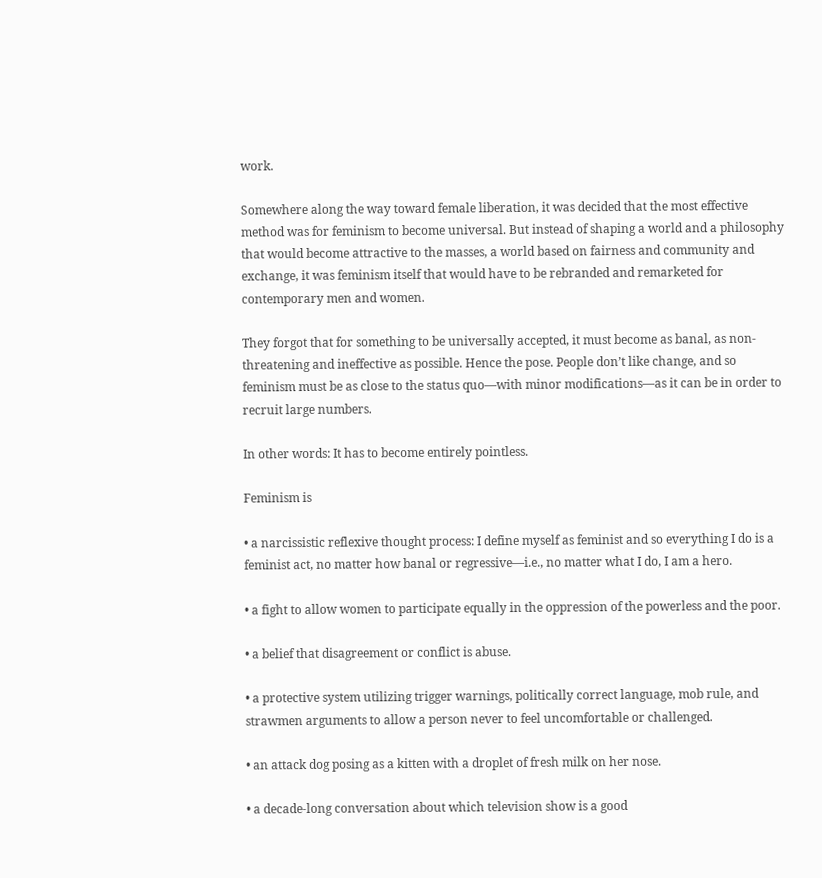work.

Somewhere along the way toward female liberation, it was decided that the most effective method was for feminism to become universal. But instead of shaping a world and a philosophy that would become attractive to the masses, a world based on fairness and community and exchange, it was feminism itself that would have to be rebranded and remarketed for contemporary men and women.

They forgot that for something to be universally accepted, it must become as banal, as non-threatening and ineffective as possible. Hence the pose. People don’t like change, and so feminism must be as close to the status quo—with minor modifications—as it can be in order to recruit large numbers.

In other words: It has to become entirely pointless.

Feminism is

• a narcissistic reflexive thought process: I define myself as feminist and so everything I do is a feminist act, no matter how banal or regressive—i.e., no matter what I do, I am a hero.

• a fight to allow women to participate equally in the oppression of the powerless and the poor.

• a belief that disagreement or conflict is abuse.

• a protective system utilizing trigger warnings, politically correct language, mob rule, and strawmen arguments to allow a person never to feel uncomfortable or challenged.

• an attack dog posing as a kitten with a droplet of fresh milk on her nose.

• a decade-long conversation about which television show is a good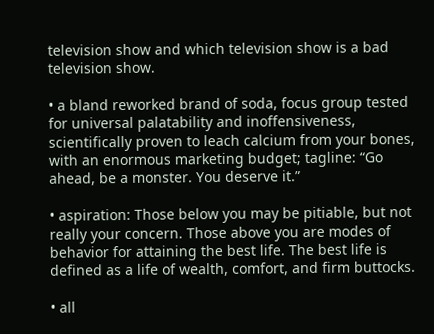television show and which television show is a bad television show.

• a bland reworked brand of soda, focus group tested for universal palatability and inoffensiveness, scientifically proven to leach calcium from your bones, with an enormous marketing budget; tagline: “Go ahead, be a monster. You deserve it.”

• aspiration: Those below you may be pitiable, but not really your concern. Those above you are modes of behavior for attaining the best life. The best life is defined as a life of wealth, comfort, and firm buttocks.

• all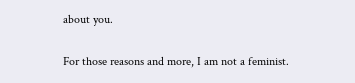about you.

For those reasons and more, I am not a feminist.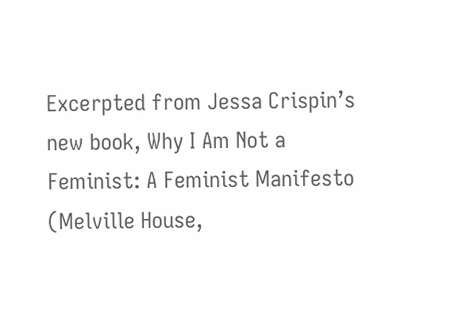Excerpted from Jessa Crispin’s new book, Why I Am Not a Feminist: A Feminist Manifesto (Melville House,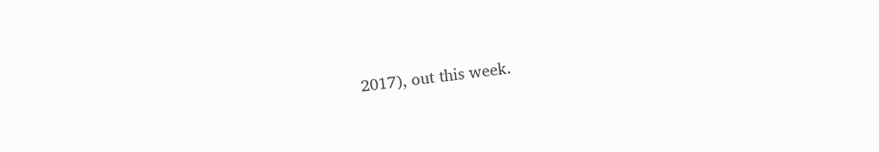2017), out this week.